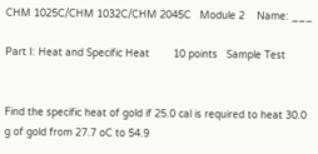CHM 1025C/CHM 1032C/CHM 2045C   Module 2    Name: ___

Part I: Heat and Specific Heat        10 points   Sample Test


Find the specific heat of gold if 25.0 cal is required to heat 30.0 g of gold from 27.7 oC to 54.9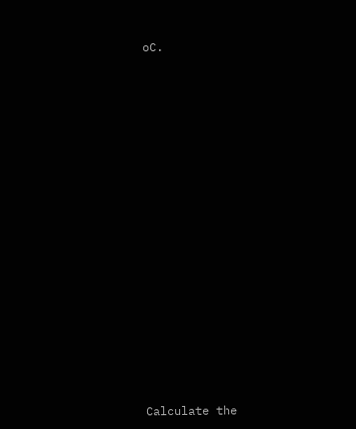oC.


















Calculate the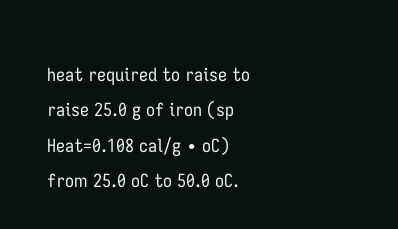heat required to raise to raise 25.0 g of iron (sp Heat=0.108 cal/g ∙ oC) from 25.0 oC to 50.0 oC.